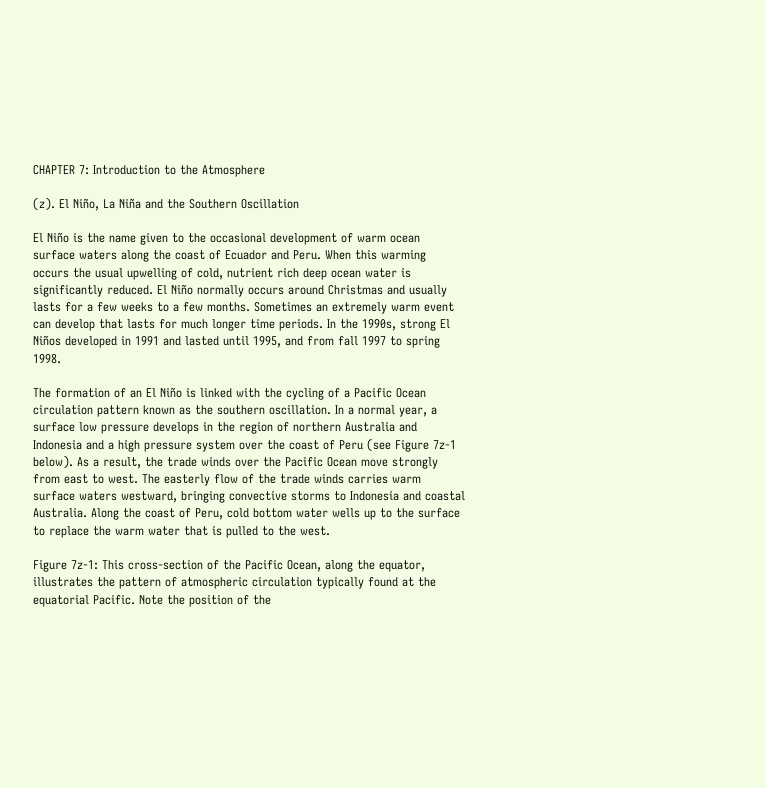CHAPTER 7: Introduction to the Atmosphere

(z). El Niño, La Niña and the Southern Oscillation

El Niño is the name given to the occasional development of warm ocean surface waters along the coast of Ecuador and Peru. When this warming occurs the usual upwelling of cold, nutrient rich deep ocean water is significantly reduced. El Niño normally occurs around Christmas and usually lasts for a few weeks to a few months. Sometimes an extremely warm event can develop that lasts for much longer time periods. In the 1990s, strong El Niños developed in 1991 and lasted until 1995, and from fall 1997 to spring 1998.

The formation of an El Niño is linked with the cycling of a Pacific Ocean circulation pattern known as the southern oscillation. In a normal year, a surface low pressure develops in the region of northern Australia and Indonesia and a high pressure system over the coast of Peru (see Figure 7z-1 below). As a result, the trade winds over the Pacific Ocean move strongly from east to west. The easterly flow of the trade winds carries warm surface waters westward, bringing convective storms to Indonesia and coastal Australia. Along the coast of Peru, cold bottom water wells up to the surface to replace the warm water that is pulled to the west.

Figure 7z-1: This cross-section of the Pacific Ocean, along the equator, illustrates the pattern of atmospheric circulation typically found at the equatorial Pacific. Note the position of the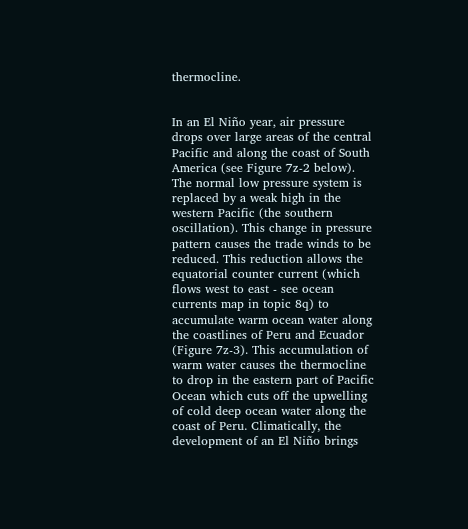thermocline.


In an El Niño year, air pressure drops over large areas of the central Pacific and along the coast of South America (see Figure 7z-2 below). The normal low pressure system is replaced by a weak high in the western Pacific (the southern oscillation). This change in pressure pattern causes the trade winds to be reduced. This reduction allows the equatorial counter current (which flows west to east - see ocean currents map in topic 8q) to accumulate warm ocean water along the coastlines of Peru and Ecuador (Figure 7z-3). This accumulation of warm water causes the thermocline to drop in the eastern part of Pacific Ocean which cuts off the upwelling of cold deep ocean water along the coast of Peru. Climatically, the development of an El Niño brings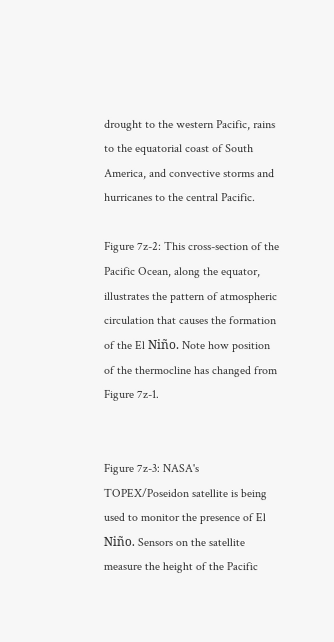drought to the western Pacific, rains to the equatorial coast of South America, and convective storms and hurricanes to the central Pacific.

Figure 7z-2: This cross-section of the Pacific Ocean, along the equator, illustrates the pattern of atmospheric circulation that causes the formation of the El Niño. Note how position of the thermocline has changed from Figure 7z-1.


Figure 7z-3: NASA's TOPEX/Poseidon satellite is being used to monitor the presence of El Niño. Sensors on the satellite measure the height of the Pacific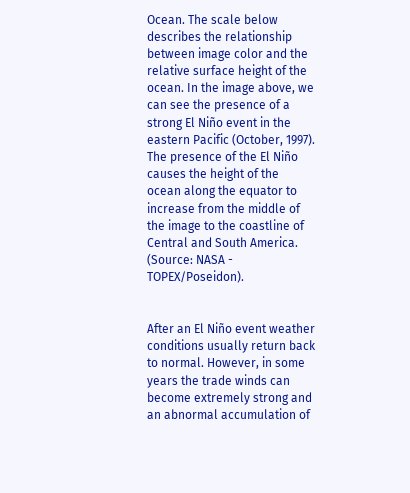Ocean. The scale below describes the relationship between image color and the relative surface height of the ocean. In the image above, we can see the presence of a strong El Niño event in the eastern Pacific (October, 1997). The presence of the El Niño causes the height of the ocean along the equator to increase from the middle of the image to the coastline of Central and South America. (Source: NASA - TOPEX/Poseidon).


After an El Niño event weather conditions usually return back to normal. However, in some years the trade winds can become extremely strong and an abnormal accumulation of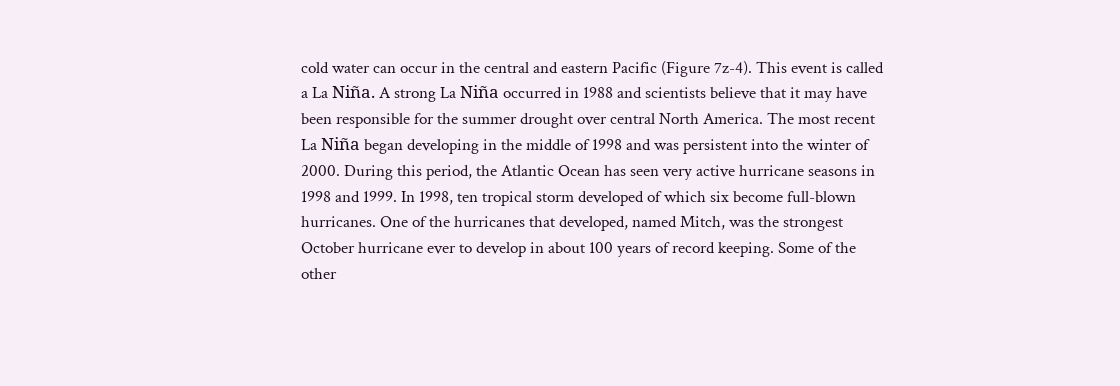cold water can occur in the central and eastern Pacific (Figure 7z-4). This event is called a La Niña. A strong La Niña occurred in 1988 and scientists believe that it may have been responsible for the summer drought over central North America. The most recent La Niña began developing in the middle of 1998 and was persistent into the winter of 2000. During this period, the Atlantic Ocean has seen very active hurricane seasons in 1998 and 1999. In 1998, ten tropical storm developed of which six become full-blown hurricanes. One of the hurricanes that developed, named Mitch, was the strongest October hurricane ever to develop in about 100 years of record keeping. Some of the other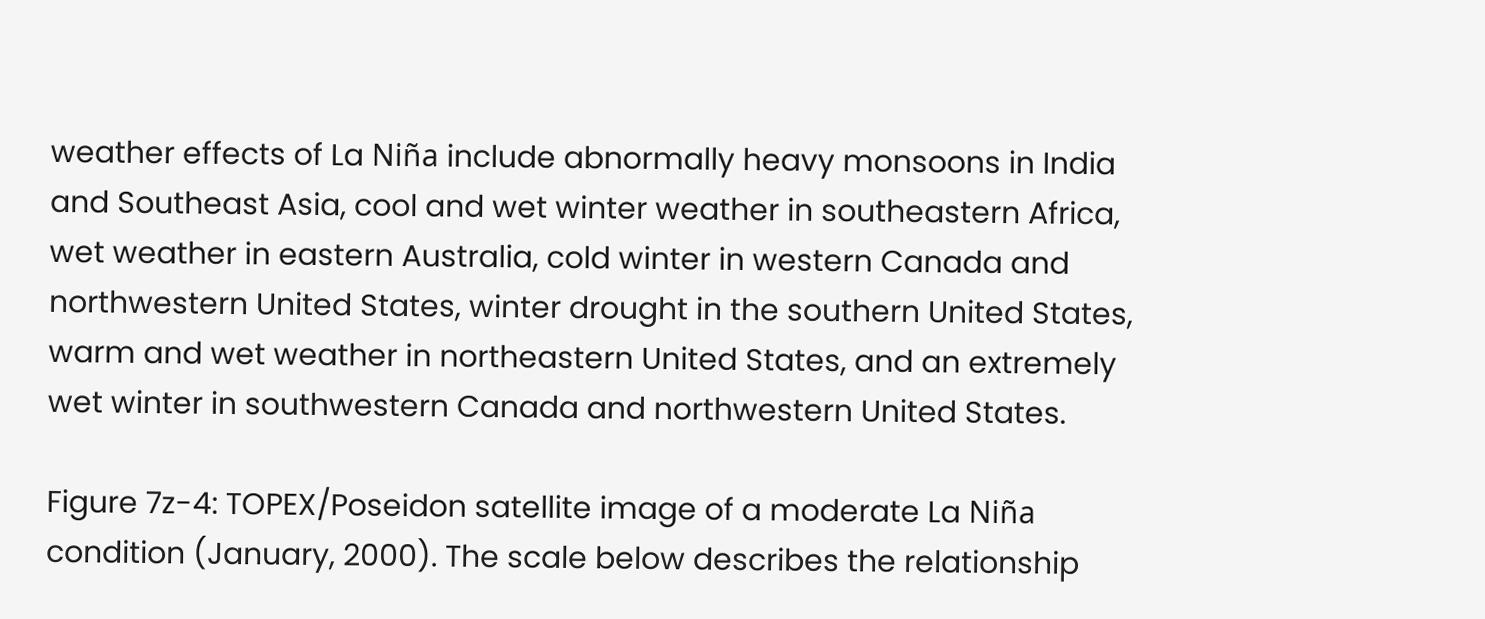weather effects of La Niña include abnormally heavy monsoons in India and Southeast Asia, cool and wet winter weather in southeastern Africa, wet weather in eastern Australia, cold winter in western Canada and northwestern United States, winter drought in the southern United States, warm and wet weather in northeastern United States, and an extremely wet winter in southwestern Canada and northwestern United States.

Figure 7z-4: TOPEX/Poseidon satellite image of a moderate La Niña condition (January, 2000). The scale below describes the relationship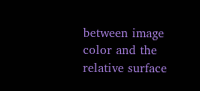between image color and the relative surface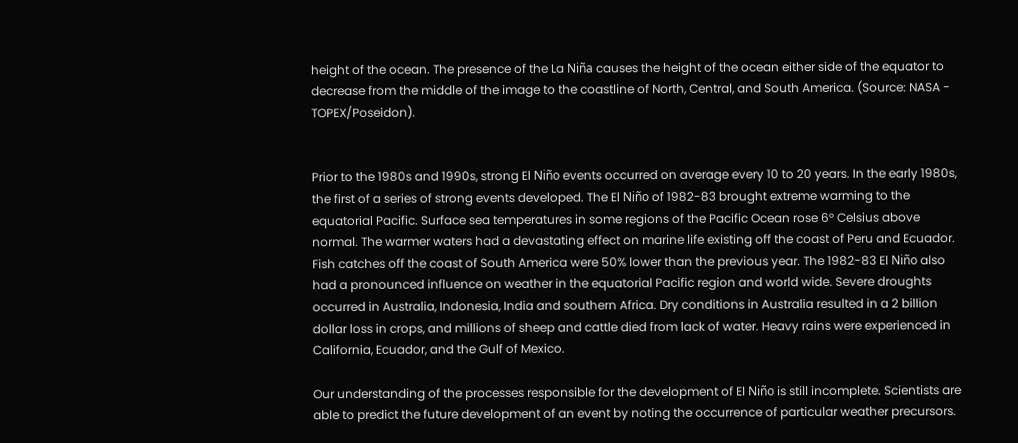height of the ocean. The presence of the La Niña causes the height of the ocean either side of the equator to decrease from the middle of the image to the coastline of North, Central, and South America. (Source: NASA - TOPEX/Poseidon).


Prior to the 1980s and 1990s, strong El Niño events occurred on average every 10 to 20 years. In the early 1980s, the first of a series of strong events developed. The El Niño of 1982-83 brought extreme warming to the equatorial Pacific. Surface sea temperatures in some regions of the Pacific Ocean rose 6° Celsius above normal. The warmer waters had a devastating effect on marine life existing off the coast of Peru and Ecuador. Fish catches off the coast of South America were 50% lower than the previous year. The 1982-83 El Niño also had a pronounced influence on weather in the equatorial Pacific region and world wide. Severe droughts occurred in Australia, Indonesia, India and southern Africa. Dry conditions in Australia resulted in a 2 billion dollar loss in crops, and millions of sheep and cattle died from lack of water. Heavy rains were experienced in California, Ecuador, and the Gulf of Mexico.

Our understanding of the processes responsible for the development of El Niño is still incomplete. Scientists are able to predict the future development of an event by noting the occurrence of particular weather precursors.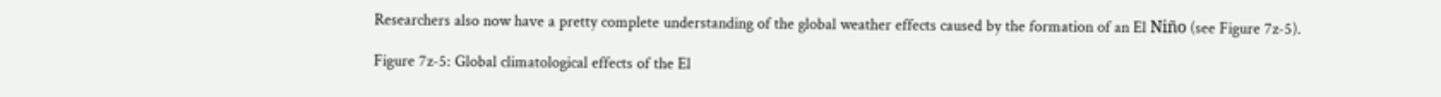Researchers also now have a pretty complete understanding of the global weather effects caused by the formation of an El Niño (see Figure 7z-5).

Figure 7z-5: Global climatological effects of the El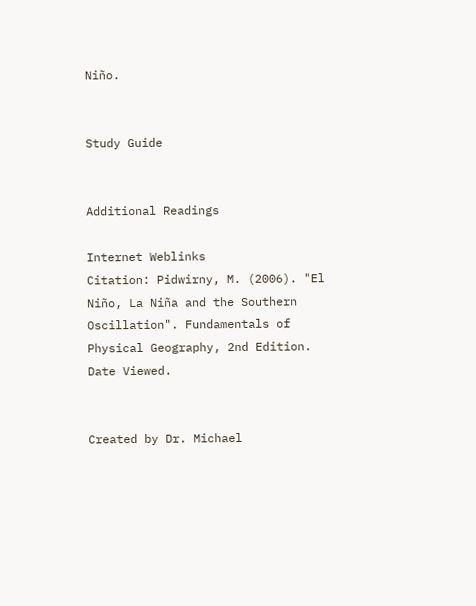Niño.


Study Guide


Additional Readings

Internet Weblinks
Citation: Pidwirny, M. (2006). "El Niño, La Niña and the Southern Oscillation". Fundamentals of Physical Geography, 2nd Edition. Date Viewed.


Created by Dr. Michael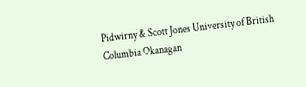Pidwirny & Scott Jones University of British Columbia Okanagan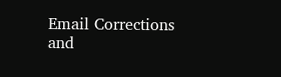Email Corrections and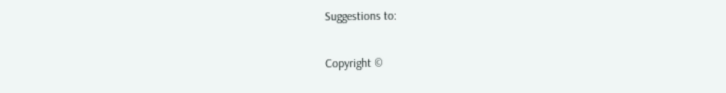Suggestions to:

Copyright ©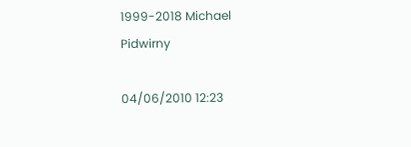1999-2018 Michael Pidwirny

04/06/2010 12:23